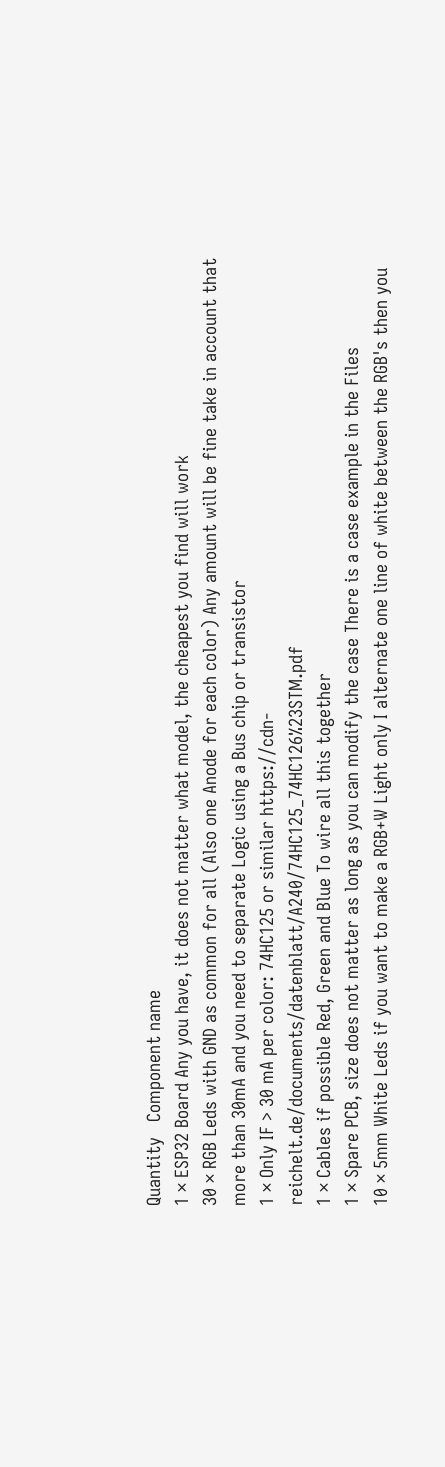Quantity   Component name
1 × ESP32 Board Any you have, it does not matter what model, the cheapest you find will work
30 × RGB Leds with GND as common for all (Also one Anode for each color) Any amount will be fine take in account that more than 30mA and you need to separate Logic using a Bus chip or transistor
1 × Only IF > 30 mA per color: 74HC125 or similar https://cdn-reichelt.de/documents/datenblatt/A240/74HC125_74HC126%23STM.pdf
1 × Cables if possible Red, Green and Blue To wire all this together
1 × Spare PCB, size does not matter as long as you can modify the case There is a case example in the Files
10 × 5mm White Leds if you want to make a RGB+W Light only I alternate one line of white between the RGB's then you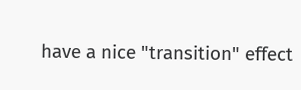have a nice "transition" effect